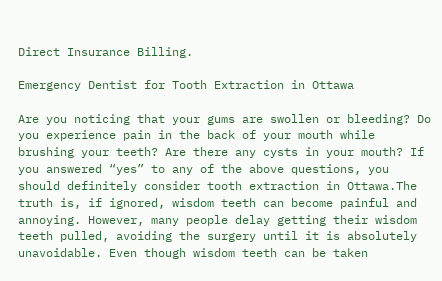Direct Insurance Billing.

Emergency Dentist for Tooth Extraction in Ottawa

Are you noticing that your gums are swollen or bleeding? Do you experience pain in the back of your mouth while brushing your teeth? Are there any cysts in your mouth? If you answered “yes” to any of the above questions, you should definitely consider tooth extraction in Ottawa.The truth is, if ignored, wisdom teeth can become painful and annoying. However, many people delay getting their wisdom teeth pulled, avoiding the surgery until it is absolutely unavoidable. Even though wisdom teeth can be taken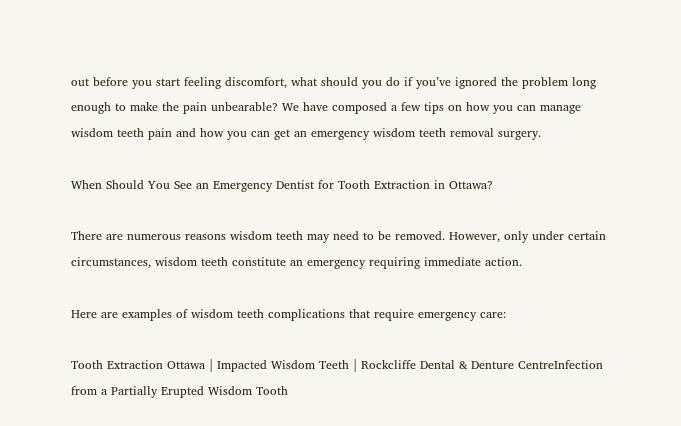out before you start feeling discomfort, what should you do if you’ve ignored the problem long enough to make the pain unbearable? We have composed a few tips on how you can manage wisdom teeth pain and how you can get an emergency wisdom teeth removal surgery.

When Should You See an Emergency Dentist for Tooth Extraction in Ottawa?

There are numerous reasons wisdom teeth may need to be removed. However, only under certain circumstances, wisdom teeth constitute an emergency requiring immediate action.

Here are examples of wisdom teeth complications that require emergency care:

Tooth Extraction Ottawa | Impacted Wisdom Teeth | Rockcliffe Dental & Denture CentreInfection from a Partially Erupted Wisdom Tooth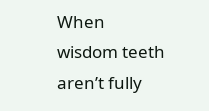When wisdom teeth aren’t fully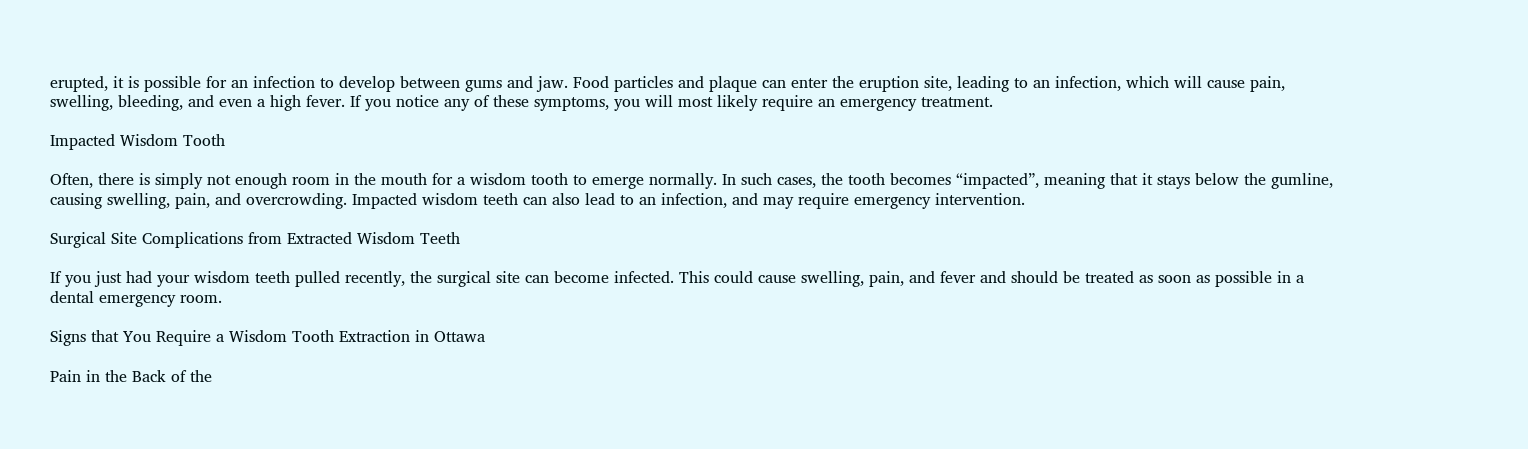erupted, it is possible for an infection to develop between gums and jaw. Food particles and plaque can enter the eruption site, leading to an infection, which will cause pain, swelling, bleeding, and even a high fever. If you notice any of these symptoms, you will most likely require an emergency treatment.

Impacted Wisdom Tooth

Often, there is simply not enough room in the mouth for a wisdom tooth to emerge normally. In such cases, the tooth becomes “impacted”, meaning that it stays below the gumline, causing swelling, pain, and overcrowding. Impacted wisdom teeth can also lead to an infection, and may require emergency intervention.

Surgical Site Complications from Extracted Wisdom Teeth

If you just had your wisdom teeth pulled recently, the surgical site can become infected. This could cause swelling, pain, and fever and should be treated as soon as possible in a dental emergency room.

Signs that You Require a Wisdom Tooth Extraction in Ottawa

Pain in the Back of the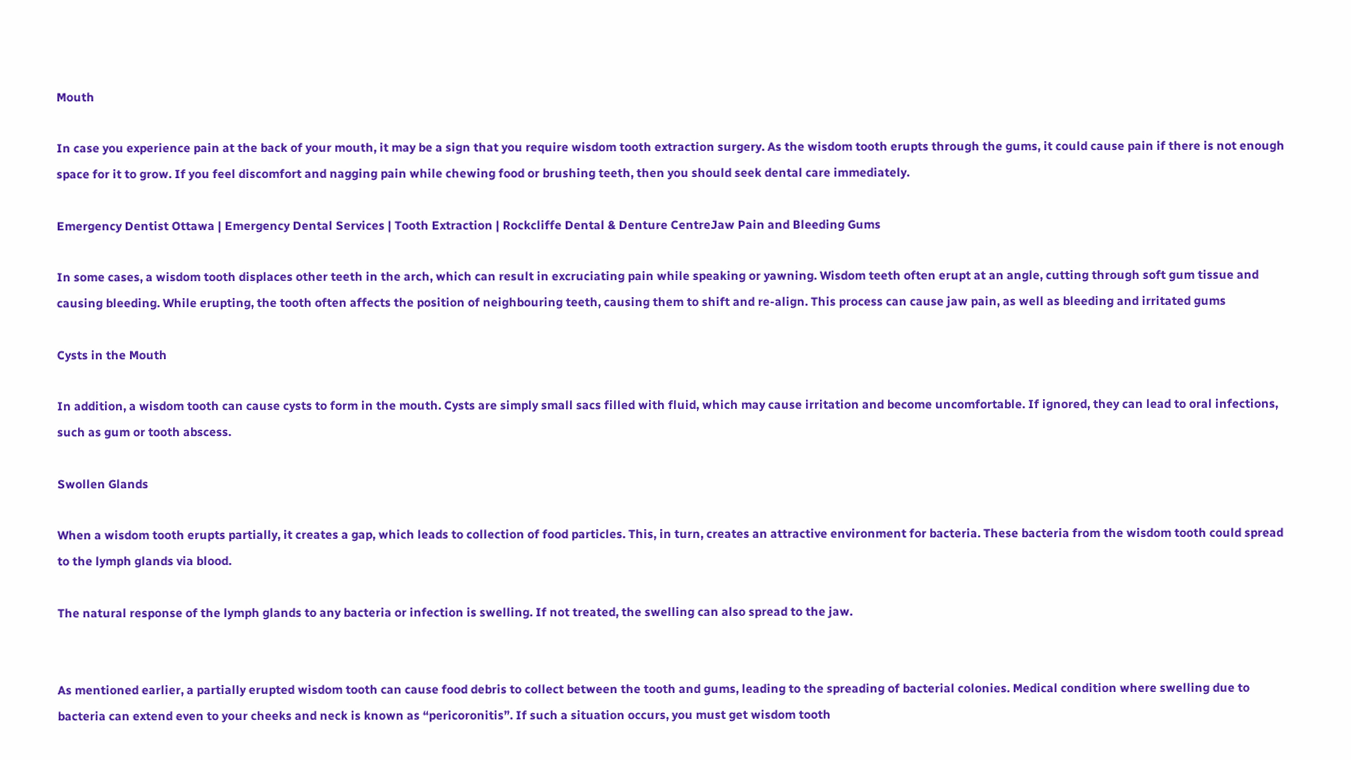Mouth

In case you experience pain at the back of your mouth, it may be a sign that you require wisdom tooth extraction surgery. As the wisdom tooth erupts through the gums, it could cause pain if there is not enough space for it to grow. If you feel discomfort and nagging pain while chewing food or brushing teeth, then you should seek dental care immediately.

Emergency Dentist Ottawa | Emergency Dental Services | Tooth Extraction | Rockcliffe Dental & Denture CentreJaw Pain and Bleeding Gums

In some cases, a wisdom tooth displaces other teeth in the arch, which can result in excruciating pain while speaking or yawning. Wisdom teeth often erupt at an angle, cutting through soft gum tissue and causing bleeding. While erupting, the tooth often affects the position of neighbouring teeth, causing them to shift and re-align. This process can cause jaw pain, as well as bleeding and irritated gums

Cysts in the Mouth

In addition, a wisdom tooth can cause cysts to form in the mouth. Cysts are simply small sacs filled with fluid, which may cause irritation and become uncomfortable. If ignored, they can lead to oral infections, such as gum or tooth abscess.

Swollen Glands

When a wisdom tooth erupts partially, it creates a gap, which leads to collection of food particles. This, in turn, creates an attractive environment for bacteria. These bacteria from the wisdom tooth could spread to the lymph glands via blood.

The natural response of the lymph glands to any bacteria or infection is swelling. If not treated, the swelling can also spread to the jaw.


As mentioned earlier, a partially erupted wisdom tooth can cause food debris to collect between the tooth and gums, leading to the spreading of bacterial colonies. Medical condition where swelling due to bacteria can extend even to your cheeks and neck is known as “pericoronitis”. If such a situation occurs, you must get wisdom tooth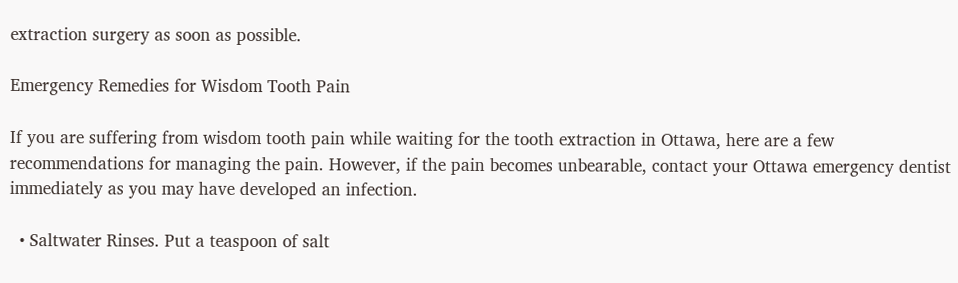extraction surgery as soon as possible.

Emergency Remedies for Wisdom Tooth Pain

If you are suffering from wisdom tooth pain while waiting for the tooth extraction in Ottawa, here are a few recommendations for managing the pain. However, if the pain becomes unbearable, contact your Ottawa emergency dentist immediately as you may have developed an infection.

  • Saltwater Rinses. Put a teaspoon of salt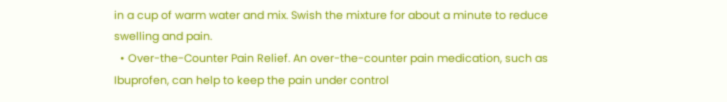in a cup of warm water and mix. Swish the mixture for about a minute to reduce swelling and pain.
  • Over-the-Counter Pain Relief. An over-the-counter pain medication, such as Ibuprofen, can help to keep the pain under control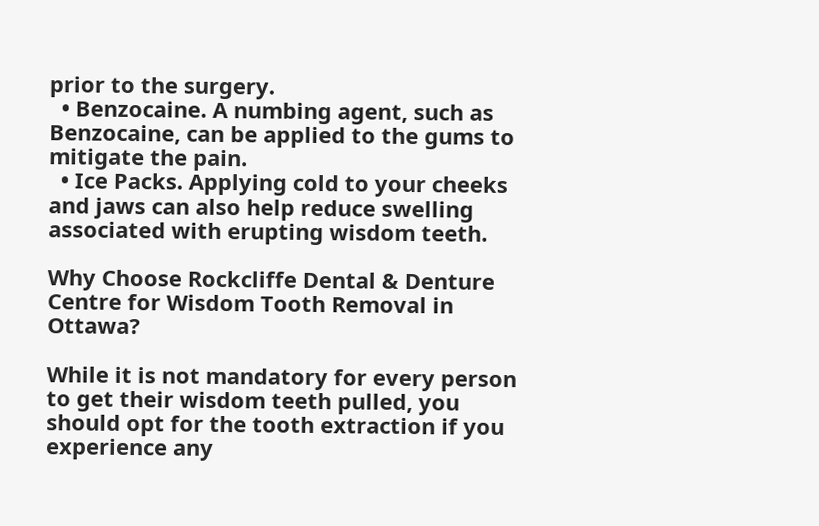prior to the surgery.
  • Benzocaine. A numbing agent, such as Benzocaine, can be applied to the gums to mitigate the pain.
  • Ice Packs. Applying cold to your cheeks and jaws can also help reduce swelling associated with erupting wisdom teeth.

Why Choose Rockcliffe Dental & Denture Centre for Wisdom Tooth Removal in Ottawa?

While it is not mandatory for every person to get their wisdom teeth pulled, you should opt for the tooth extraction if you experience any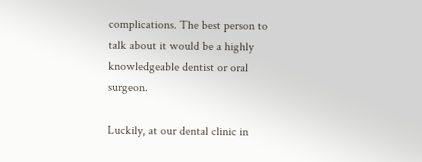complications. The best person to talk about it would be a highly knowledgeable dentist or oral surgeon.

Luckily, at our dental clinic in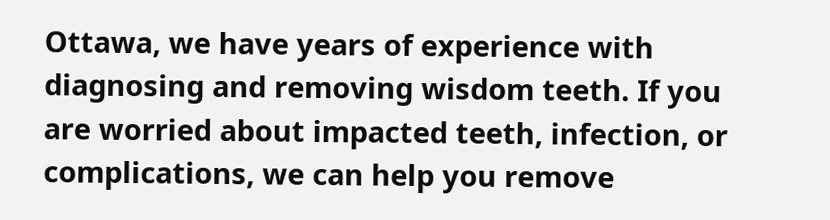Ottawa, we have years of experience with diagnosing and removing wisdom teeth. If you are worried about impacted teeth, infection, or complications, we can help you remove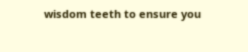wisdom teeth to ensure you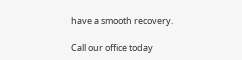have a smooth recovery.

Call our office today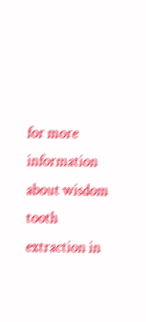for more information about wisdom tooth extraction in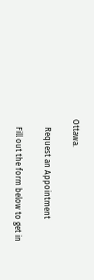Ottawa.

    Request an Appointment

    Fill out the form below to get in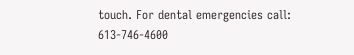touch. For dental emergencies call: 613-746-4600